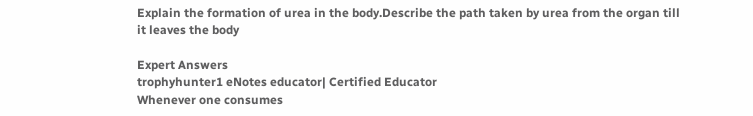Explain the formation of urea in the body.Describe the path taken by urea from the organ till it leaves the body

Expert Answers
trophyhunter1 eNotes educator| Certified Educator
Whenever one consumes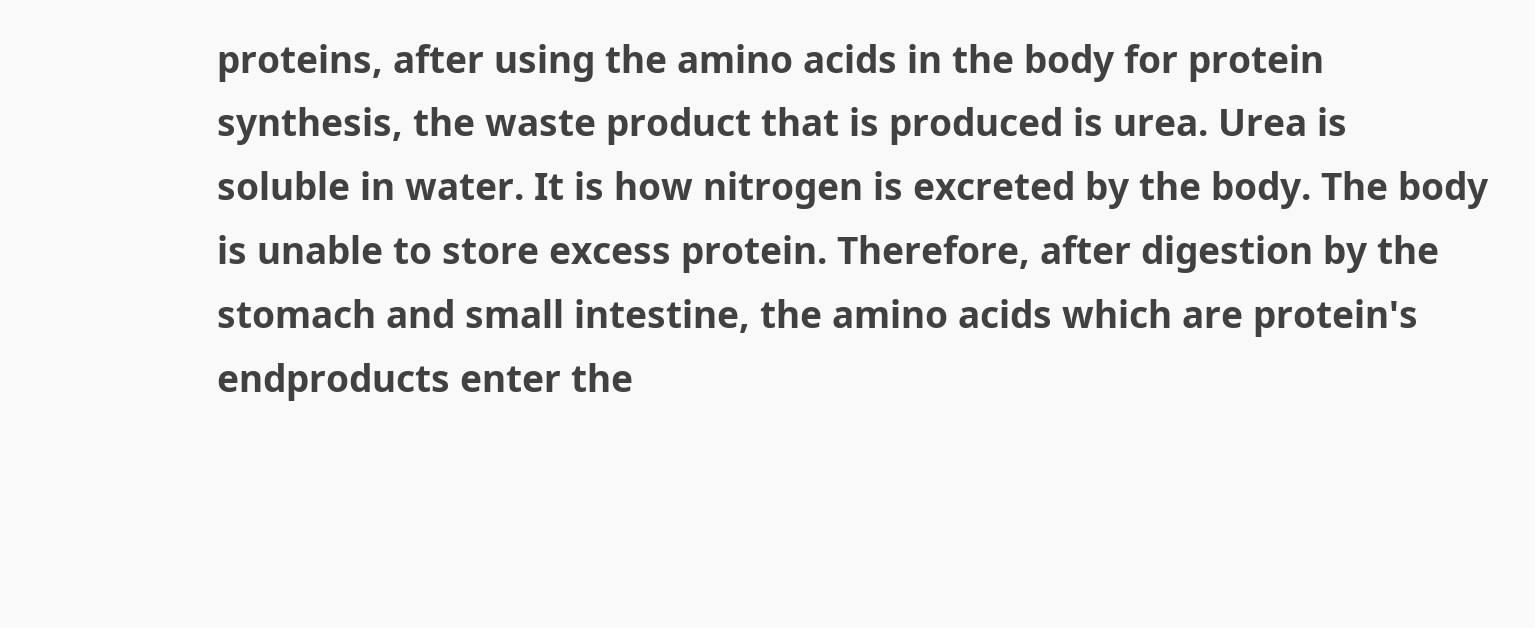proteins, after using the amino acids in the body for protein synthesis, the waste product that is produced is urea. Urea is soluble in water. It is how nitrogen is excreted by the body. The body is unable to store excess protein. Therefore, after digestion by the stomach and small intestine, the amino acids which are protein's endproducts enter the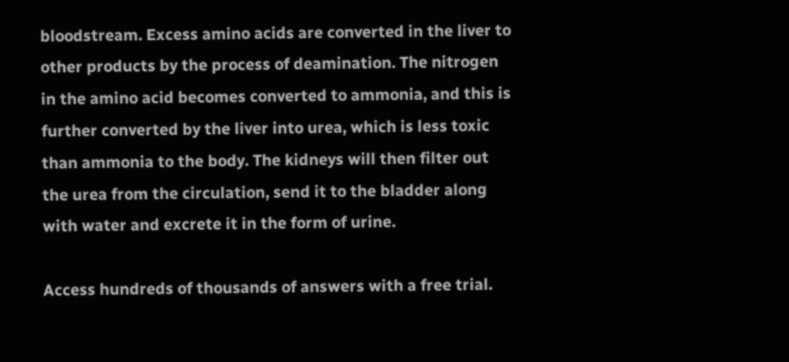bloodstream. Excess amino acids are converted in the liver to other products by the process of deamination. The nitrogen in the amino acid becomes converted to ammonia, and this is further converted by the liver into urea, which is less toxic than ammonia to the body. The kidneys will then filter out the urea from the circulation, send it to the bladder along with water and excrete it in the form of urine.

Access hundreds of thousands of answers with a free trial.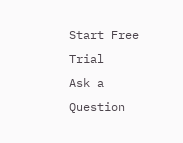Start Free Trial
Ask a Question